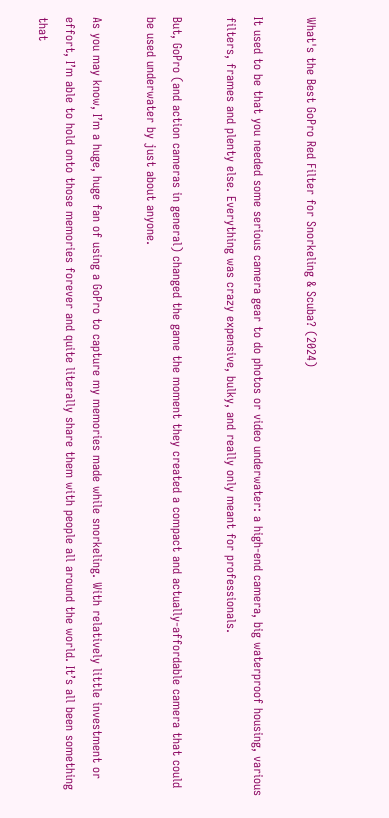What's the Best GoPro Red Filter for Snorkeling & Scuba? (2024)

It used to be that you needed some serious camera gear to do photos or video underwater: a high-end camera, big waterproof housing, various filters, frames and plenty else. Everything was crazy expensive, bulky, and really only meant for professionals.

But, GoPro (and action cameras in general) changed the game the moment they created a compact and actually-affordable camera that could be used underwater by just about anyone.

As you may know, I’m a huge, huge fan of using a GoPro to capture my memories made while snorkeling. With relatively little investment or effort, I’m able to hold onto those memories forever and quite literally share them with people all around the world. It’s all been something that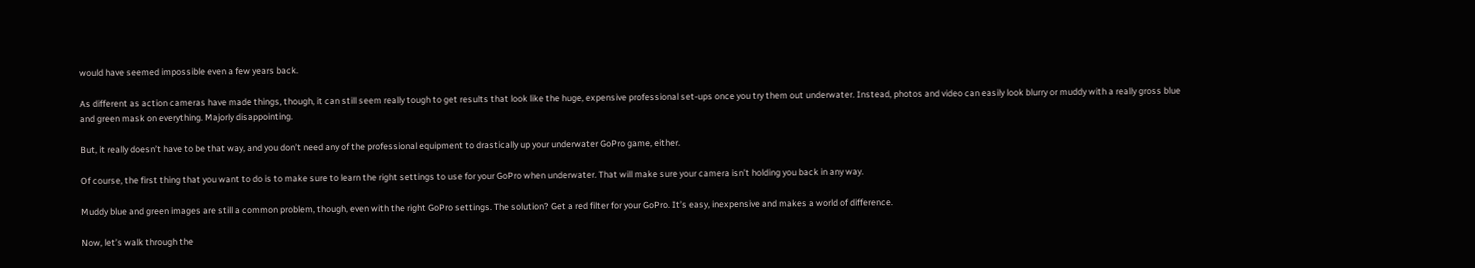would have seemed impossible even a few years back.

As different as action cameras have made things, though, it can still seem really tough to get results that look like the huge, expensive professional set-ups once you try them out underwater. Instead, photos and video can easily look blurry or muddy with a really gross blue and green mask on everything. Majorly disappointing.

But, it really doesn’t have to be that way, and you don’t need any of the professional equipment to drastically up your underwater GoPro game, either.

Of course, the first thing that you want to do is to make sure to learn the right settings to use for your GoPro when underwater. That will make sure your camera isn’t holding you back in any way.

Muddy blue and green images are still a common problem, though, even with the right GoPro settings. The solution? Get a red filter for your GoPro. It’s easy, inexpensive and makes a world of difference.

Now, let’s walk through the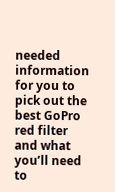needed information for you to pick out the best GoPro red filter and what you’ll need to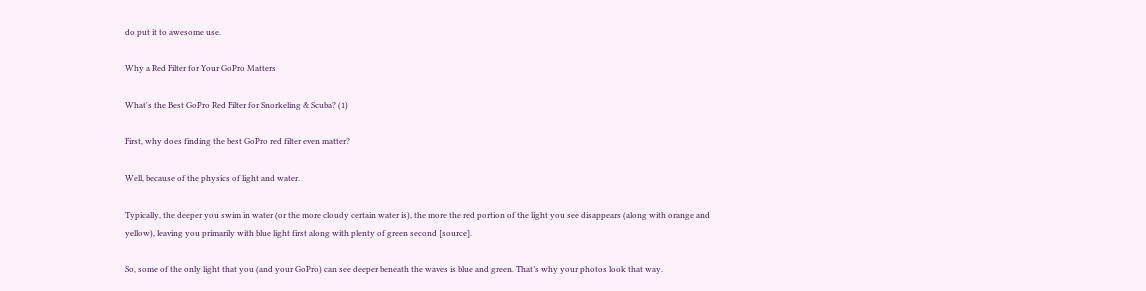do put it to awesome use.

Why a Red Filter for Your GoPro Matters

What's the Best GoPro Red Filter for Snorkeling & Scuba? (1)

First, why does finding the best GoPro red filter even matter?

Well, because of the physics of light and water.

Typically, the deeper you swim in water (or the more cloudy certain water is), the more the red portion of the light you see disappears (along with orange and yellow), leaving you primarily with blue light first along with plenty of green second [source].

So, some of the only light that you (and your GoPro) can see deeper beneath the waves is blue and green. That’s why your photos look that way.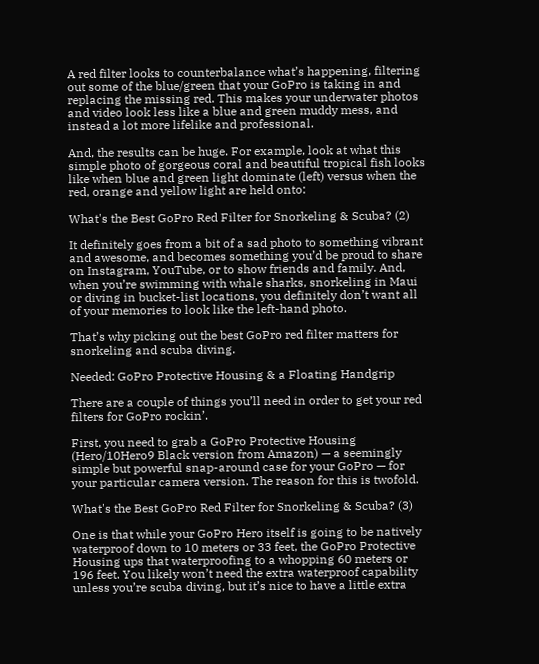A red filter looks to counterbalance what’s happening, filtering out some of the blue/green that your GoPro is taking in and replacing the missing red. This makes your underwater photos and video look less like a blue and green muddy mess, and instead a lot more lifelike and professional.

And, the results can be huge. For example, look at what this simple photo of gorgeous coral and beautiful tropical fish looks like when blue and green light dominate (left) versus when the red, orange and yellow light are held onto:

What's the Best GoPro Red Filter for Snorkeling & Scuba? (2)

It definitely goes from a bit of a sad photo to something vibrant and awesome, and becomes something you’d be proud to share on Instagram, YouTube, or to show friends and family. And, when you’re swimming with whale sharks, snorkeling in Maui or diving in bucket-list locations, you definitely don’t want all of your memories to look like the left-hand photo.

That’s why picking out the best GoPro red filter matters for snorkeling and scuba diving.

Needed: GoPro Protective Housing & a Floating Handgrip

There are a couple of things you’ll need in order to get your red filters for GoPro rockin’.

First, you need to grab a GoPro Protective Housing (Hero/10Hero9 Black version from Amazon) — a seemingly simple but powerful snap-around case for your GoPro — for your particular camera version. The reason for this is twofold.

What's the Best GoPro Red Filter for Snorkeling & Scuba? (3)

One is that while your GoPro Hero itself is going to be natively waterproof down to 10 meters or 33 feet, the GoPro Protective Housing ups that waterproofing to a whopping 60 meters or 196 feet. You likely won’t need the extra waterproof capability unless you’re scuba diving, but it’s nice to have a little extra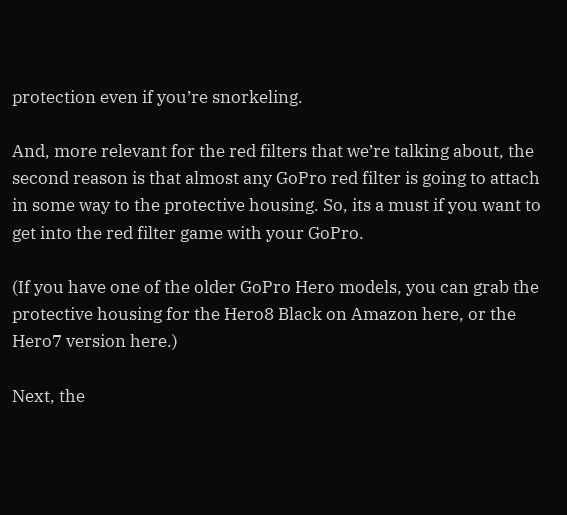protection even if you’re snorkeling.

And, more relevant for the red filters that we’re talking about, the second reason is that almost any GoPro red filter is going to attach in some way to the protective housing. So, its a must if you want to get into the red filter game with your GoPro.

(If you have one of the older GoPro Hero models, you can grab the protective housing for the Hero8 Black on Amazon here, or the Hero7 version here.)

Next, the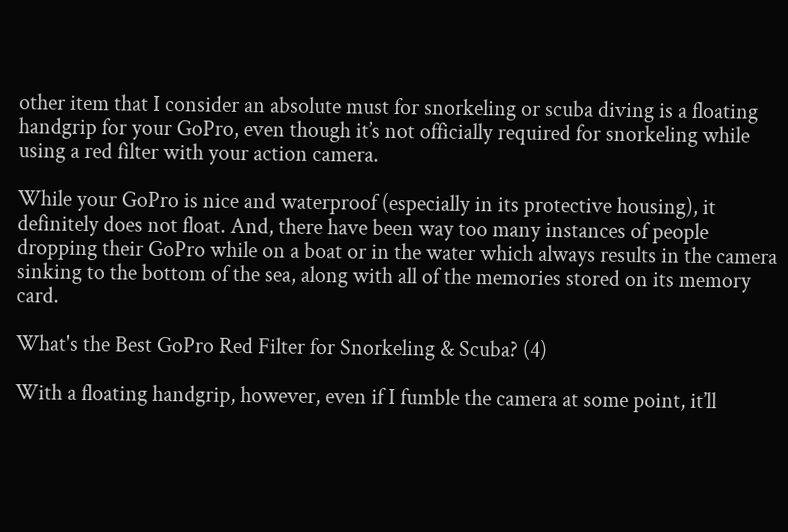other item that I consider an absolute must for snorkeling or scuba diving is a floating handgrip for your GoPro, even though it’s not officially required for snorkeling while using a red filter with your action camera.

While your GoPro is nice and waterproof (especially in its protective housing), it definitely does not float. And, there have been way too many instances of people dropping their GoPro while on a boat or in the water which always results in the camera sinking to the bottom of the sea, along with all of the memories stored on its memory card.

What's the Best GoPro Red Filter for Snorkeling & Scuba? (4)

With a floating handgrip, however, even if I fumble the camera at some point, it’ll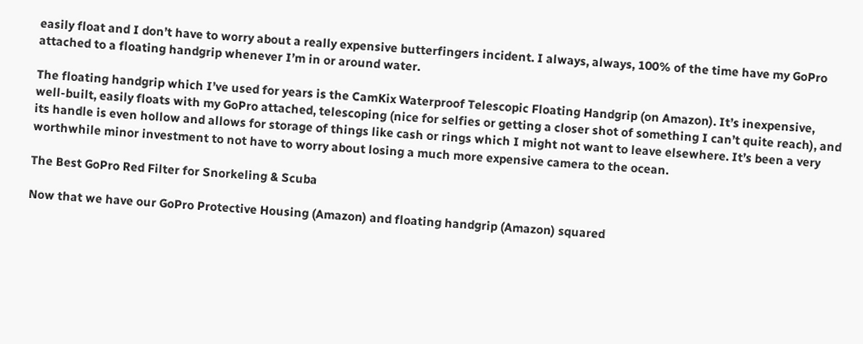easily float and I don’t have to worry about a really expensive butterfingers incident. I always, always, 100% of the time have my GoPro attached to a floating handgrip whenever I’m in or around water.

The floating handgrip which I’ve used for years is the CamKix Waterproof Telescopic Floating Handgrip (on Amazon). It’s inexpensive, well-built, easily floats with my GoPro attached, telescoping (nice for selfies or getting a closer shot of something I can’t quite reach), and its handle is even hollow and allows for storage of things like cash or rings which I might not want to leave elsewhere. It’s been a very worthwhile minor investment to not have to worry about losing a much more expensive camera to the ocean.

The Best GoPro Red Filter for Snorkeling & Scuba

Now that we have our GoPro Protective Housing (Amazon) and floating handgrip (Amazon) squared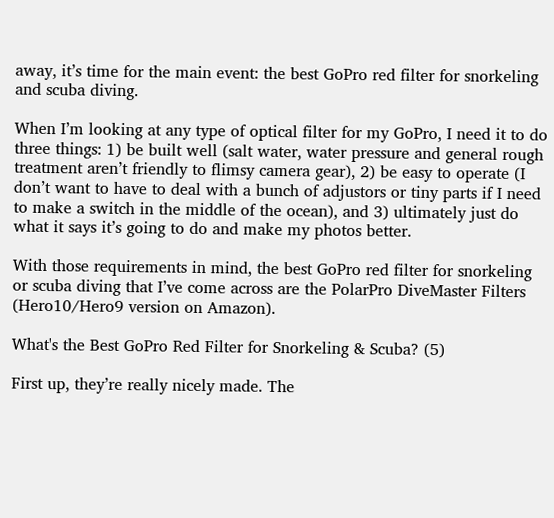away, it’s time for the main event: the best GoPro red filter for snorkeling and scuba diving.

When I’m looking at any type of optical filter for my GoPro, I need it to do three things: 1) be built well (salt water, water pressure and general rough treatment aren’t friendly to flimsy camera gear), 2) be easy to operate (I don’t want to have to deal with a bunch of adjustors or tiny parts if I need to make a switch in the middle of the ocean), and 3) ultimately just do what it says it’s going to do and make my photos better.

With those requirements in mind, the best GoPro red filter for snorkeling or scuba diving that I’ve come across are the PolarPro DiveMaster Filters (Hero10/Hero9 version on Amazon).

What's the Best GoPro Red Filter for Snorkeling & Scuba? (5)

First up, they’re really nicely made. The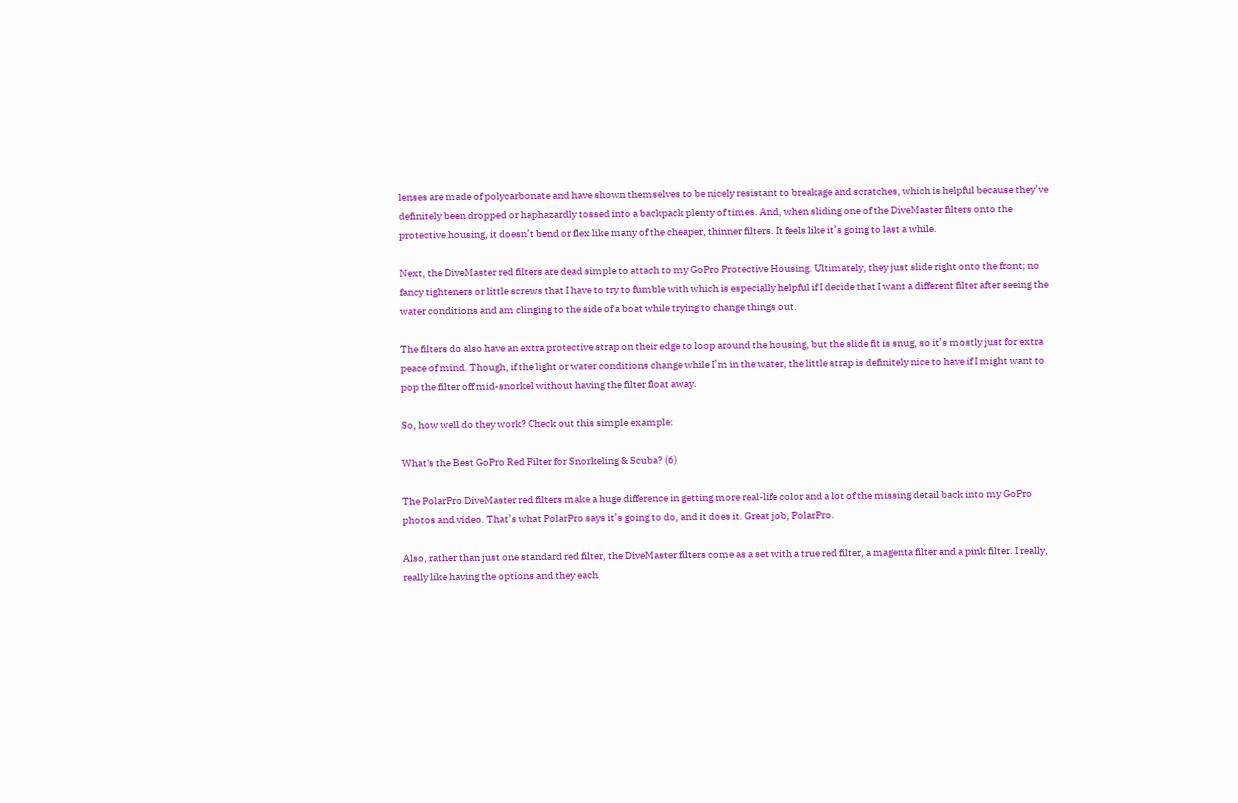lenses are made of polycarbonate and have shown themselves to be nicely resistant to breakage and scratches, which is helpful because they’ve definitely been dropped or haphazardly tossed into a backpack plenty of times. And, when sliding one of the DiveMaster filters onto the protective housing, it doesn’t bend or flex like many of the cheaper, thinner filters. It feels like it’s going to last a while.

Next, the DiveMaster red filters are dead simple to attach to my GoPro Protective Housing. Ultimately, they just slide right onto the front; no fancy tighteners or little screws that I have to try to fumble with which is especially helpful if I decide that I want a different filter after seeing the water conditions and am clinging to the side of a boat while trying to change things out.

The filters do also have an extra protective strap on their edge to loop around the housing, but the slide fit is snug, so it’s mostly just for extra peace of mind. Though, if the light or water conditions change while I’m in the water, the little strap is definitely nice to have if I might want to pop the filter off mid-snorkel without having the filter float away.

So, how well do they work? Check out this simple example:

What's the Best GoPro Red Filter for Snorkeling & Scuba? (6)

The PolarPro DiveMaster red filters make a huge difference in getting more real-life color and a lot of the missing detail back into my GoPro photos and video. That’s what PolarPro says it’s going to do, and it does it. Great job, PolarPro.

Also, rather than just one standard red filter, the DiveMaster filters come as a set with a true red filter, a magenta filter and a pink filter. I really, really like having the options and they each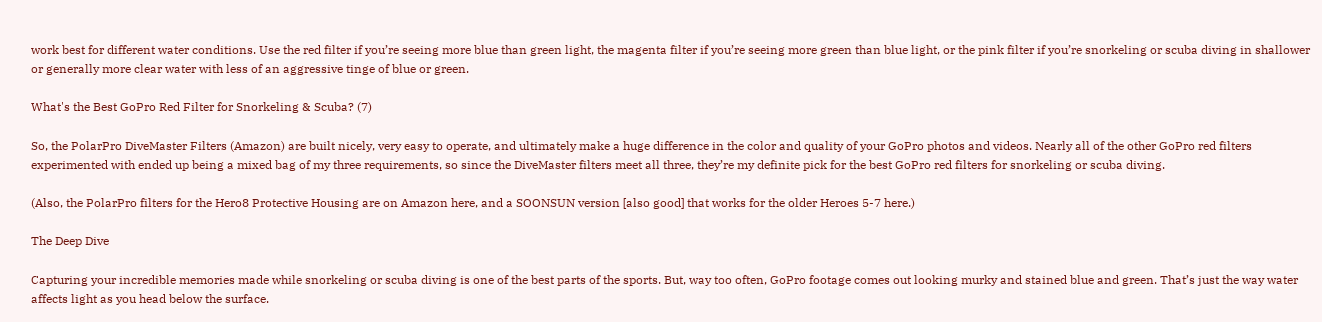work best for different water conditions. Use the red filter if you’re seeing more blue than green light, the magenta filter if you’re seeing more green than blue light, or the pink filter if you’re snorkeling or scuba diving in shallower or generally more clear water with less of an aggressive tinge of blue or green.

What's the Best GoPro Red Filter for Snorkeling & Scuba? (7)

So, the PolarPro DiveMaster Filters (Amazon) are built nicely, very easy to operate, and ultimately make a huge difference in the color and quality of your GoPro photos and videos. Nearly all of the other GoPro red filters experimented with ended up being a mixed bag of my three requirements, so since the DiveMaster filters meet all three, they’re my definite pick for the best GoPro red filters for snorkeling or scuba diving.

(Also, the PolarPro filters for the Hero8 Protective Housing are on Amazon here, and a SOONSUN version [also good] that works for the older Heroes 5-7 here.)

The Deep Dive

Capturing your incredible memories made while snorkeling or scuba diving is one of the best parts of the sports. But, way too often, GoPro footage comes out looking murky and stained blue and green. That’s just the way water affects light as you head below the surface.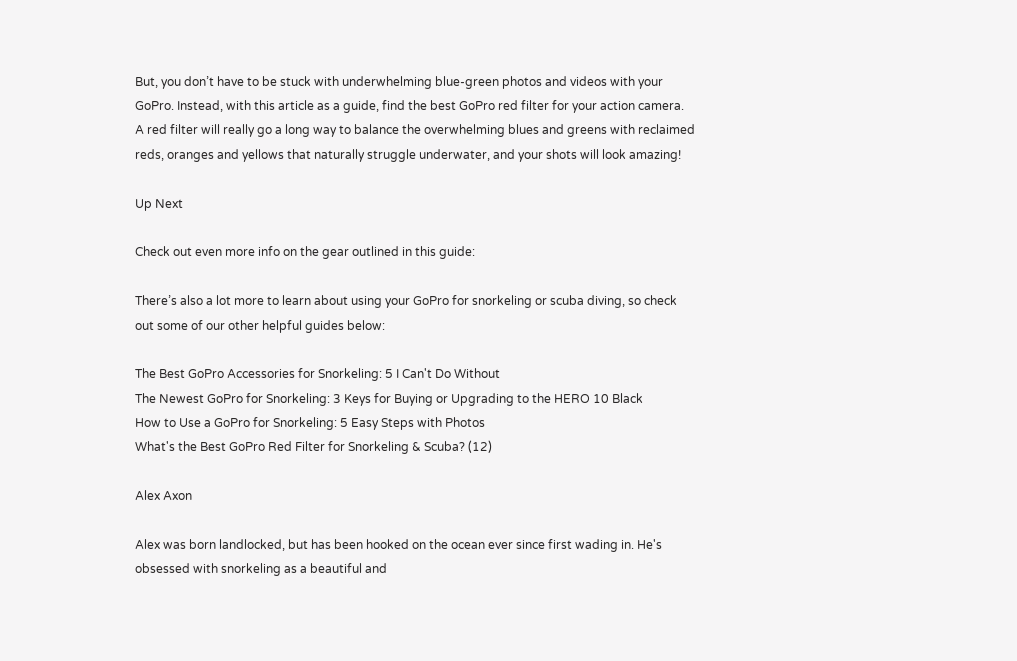But, you don’t have to be stuck with underwhelming blue-green photos and videos with your GoPro. Instead, with this article as a guide, find the best GoPro red filter for your action camera. A red filter will really go a long way to balance the overwhelming blues and greens with reclaimed reds, oranges and yellows that naturally struggle underwater, and your shots will look amazing!

Up Next

Check out even more info on the gear outlined in this guide:

There’s also a lot more to learn about using your GoPro for snorkeling or scuba diving, so check out some of our other helpful guides below:

The Best GoPro Accessories for Snorkeling: 5 I Can't Do Without
The Newest GoPro for Snorkeling: 3 Keys for Buying or Upgrading to the HERO 10 Black
How to Use a GoPro for Snorkeling: 5 Easy Steps with Photos
What's the Best GoPro Red Filter for Snorkeling & Scuba? (12)

Alex Axon

Alex was born landlocked, but has been hooked on the ocean ever since first wading in. He's obsessed with snorkeling as a beautiful and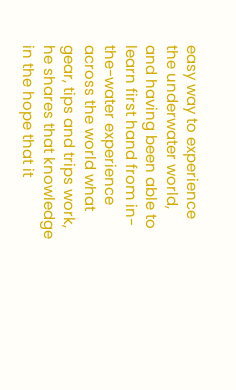easy way to experience the underwater world, and having been able to learn first hand from in-the-water experience across the world what gear, tips and trips work, he shares that knowledge in the hope that it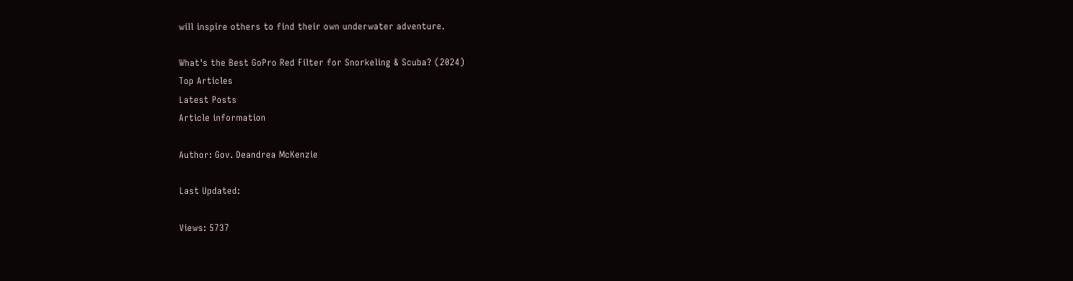will inspire others to find their own underwater adventure.

What's the Best GoPro Red Filter for Snorkeling & Scuba? (2024)
Top Articles
Latest Posts
Article information

Author: Gov. Deandrea McKenzie

Last Updated:

Views: 5737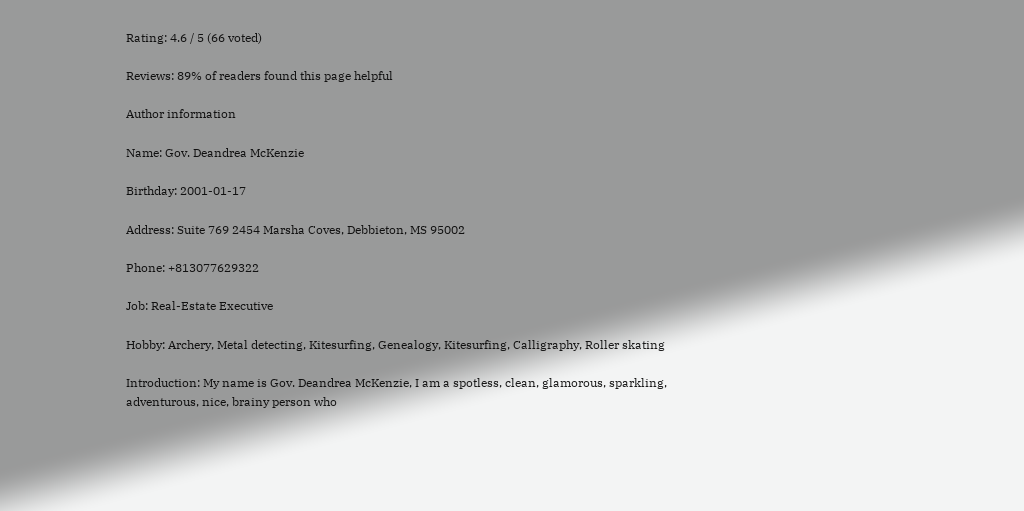Rating: 4.6 / 5 (66 voted)

Reviews: 89% of readers found this page helpful

Author information

Name: Gov. Deandrea McKenzie

Birthday: 2001-01-17

Address: Suite 769 2454 Marsha Coves, Debbieton, MS 95002

Phone: +813077629322

Job: Real-Estate Executive

Hobby: Archery, Metal detecting, Kitesurfing, Genealogy, Kitesurfing, Calligraphy, Roller skating

Introduction: My name is Gov. Deandrea McKenzie, I am a spotless, clean, glamorous, sparkling, adventurous, nice, brainy person who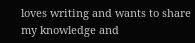loves writing and wants to share my knowledge and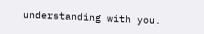understanding with you.